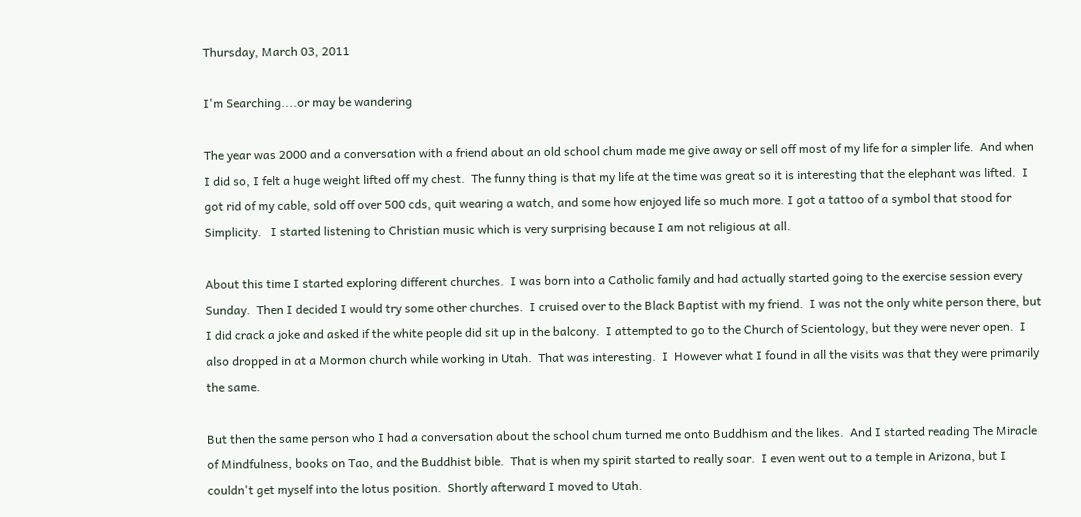Thursday, March 03, 2011

I'm Searching....or may be wandering

The year was 2000 and a conversation with a friend about an old school chum made me give away or sell off most of my life for a simpler life.  And when I did so, I felt a huge weight lifted off my chest.  The funny thing is that my life at the time was great so it is interesting that the elephant was lifted.  I got rid of my cable, sold off over 500 cds, quit wearing a watch, and some how enjoyed life so much more. I got a tattoo of a symbol that stood for Simplicity.   I started listening to Christian music which is very surprising because I am not religious at all.

About this time I started exploring different churches.  I was born into a Catholic family and had actually started going to the exercise session every Sunday.  Then I decided I would try some other churches.  I cruised over to the Black Baptist with my friend.  I was not the only white person there, but I did crack a joke and asked if the white people did sit up in the balcony.  I attempted to go to the Church of Scientology, but they were never open.  I also dropped in at a Mormon church while working in Utah.  That was interesting.  I  However what I found in all the visits was that they were primarily the same.

But then the same person who I had a conversation about the school chum turned me onto Buddhism and the likes.  And I started reading The Miracle of Mindfulness, books on Tao, and the Buddhist bible.  That is when my spirit started to really soar.  I even went out to a temple in Arizona, but I couldn't get myself into the lotus position.  Shortly afterward I moved to Utah.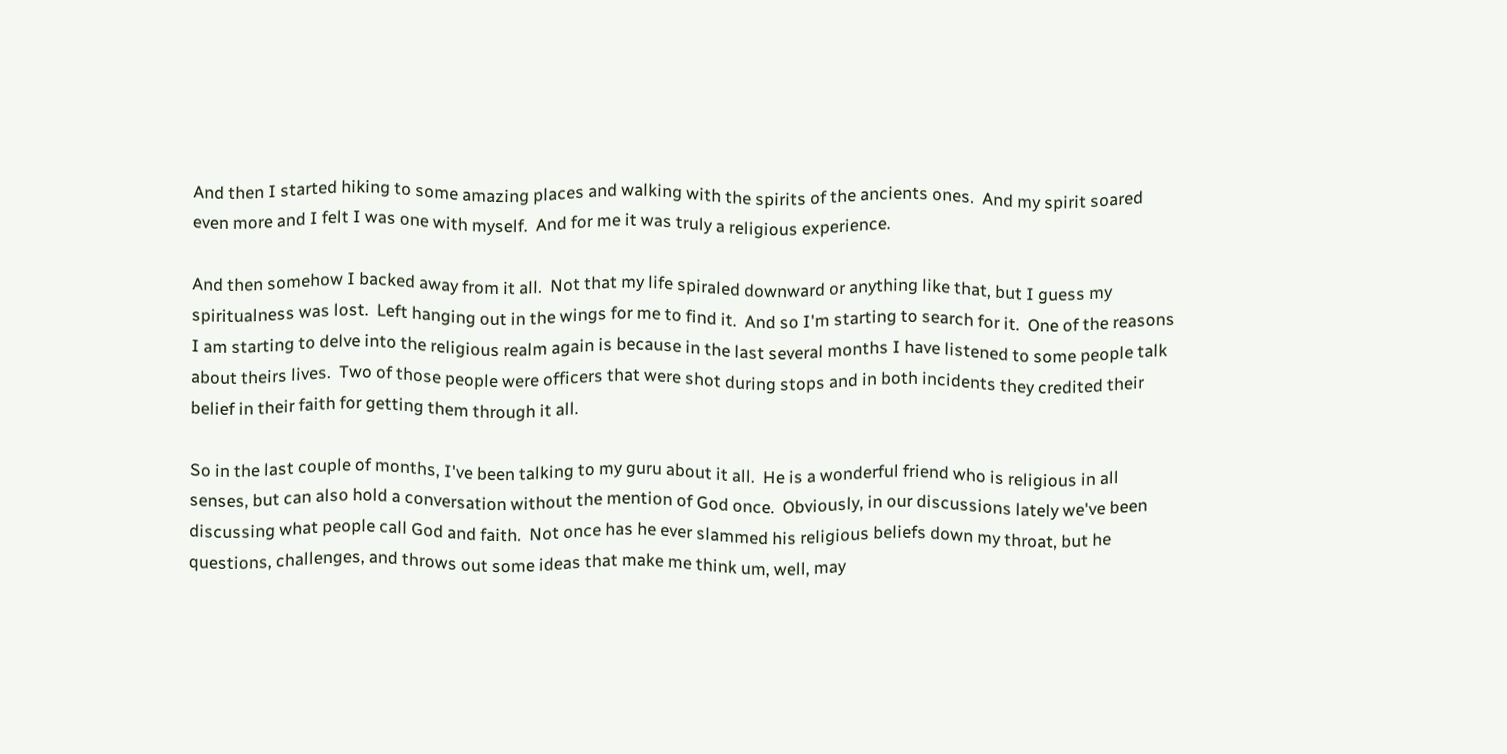And then I started hiking to some amazing places and walking with the spirits of the ancients ones.  And my spirit soared even more and I felt I was one with myself.  And for me it was truly a religious experience.

And then somehow I backed away from it all.  Not that my life spiraled downward or anything like that, but I guess my spiritualness was lost.  Left hanging out in the wings for me to find it.  And so I'm starting to search for it.  One of the reasons I am starting to delve into the religious realm again is because in the last several months I have listened to some people talk about theirs lives.  Two of those people were officers that were shot during stops and in both incidents they credited their belief in their faith for getting them through it all.

So in the last couple of months, I've been talking to my guru about it all.  He is a wonderful friend who is religious in all senses, but can also hold a conversation without the mention of God once.  Obviously, in our discussions lately we've been discussing what people call God and faith.  Not once has he ever slammed his religious beliefs down my throat, but he questions, challenges, and throws out some ideas that make me think um, well, may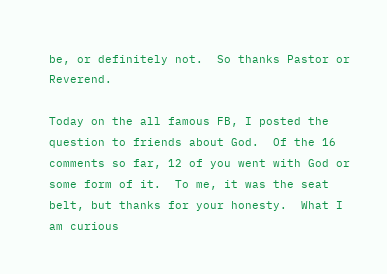be, or definitely not.  So thanks Pastor or Reverend.

Today on the all famous FB, I posted the question to friends about God.  Of the 16 comments so far, 12 of you went with God or some form of it.  To me, it was the seat belt, but thanks for your honesty.  What I am curious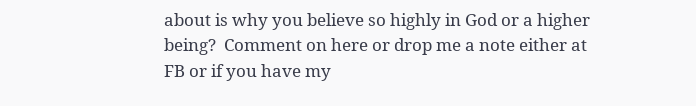about is why you believe so highly in God or a higher being?  Comment on here or drop me a note either at FB or if you have my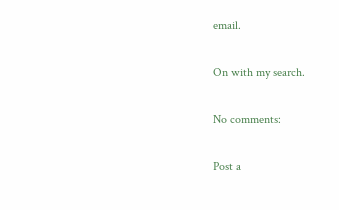email.

On with my search.

No comments:

Post a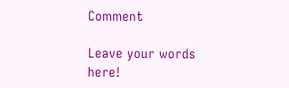Comment

Leave your words here!